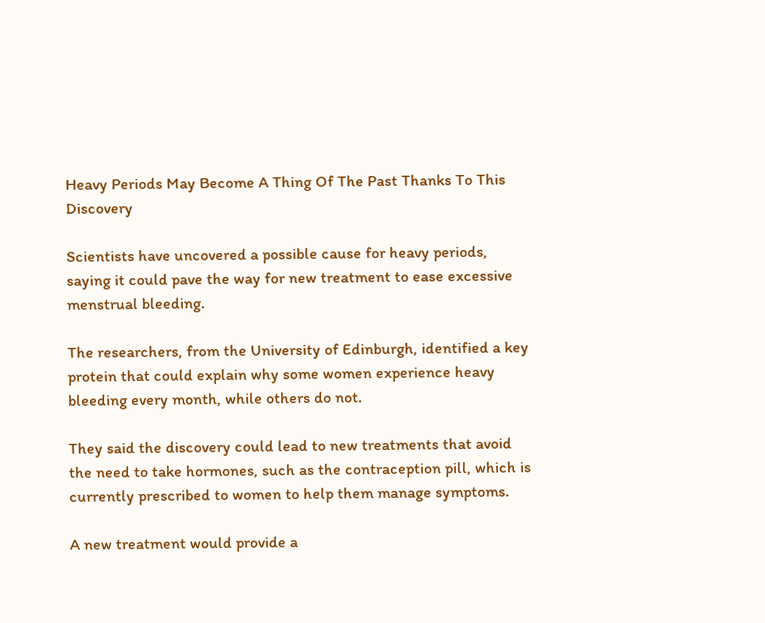Heavy Periods May Become A Thing Of The Past Thanks To This Discovery

Scientists have uncovered a possible cause for heavy periods, saying it could pave the way for new treatment to ease excessive menstrual bleeding.

The researchers, from the University of Edinburgh, identified a key protein that could explain why some women experience heavy bleeding every month, while others do not.

They said the discovery could lead to new treatments that avoid the need to take hormones, such as the contraception pill, which is currently prescribed to women to help them manage symptoms.

A new treatment would provide a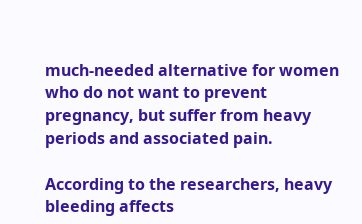much-needed alternative for women who do not want to prevent pregnancy, but suffer from heavy periods and associated pain.

According to the researchers, heavy bleeding affects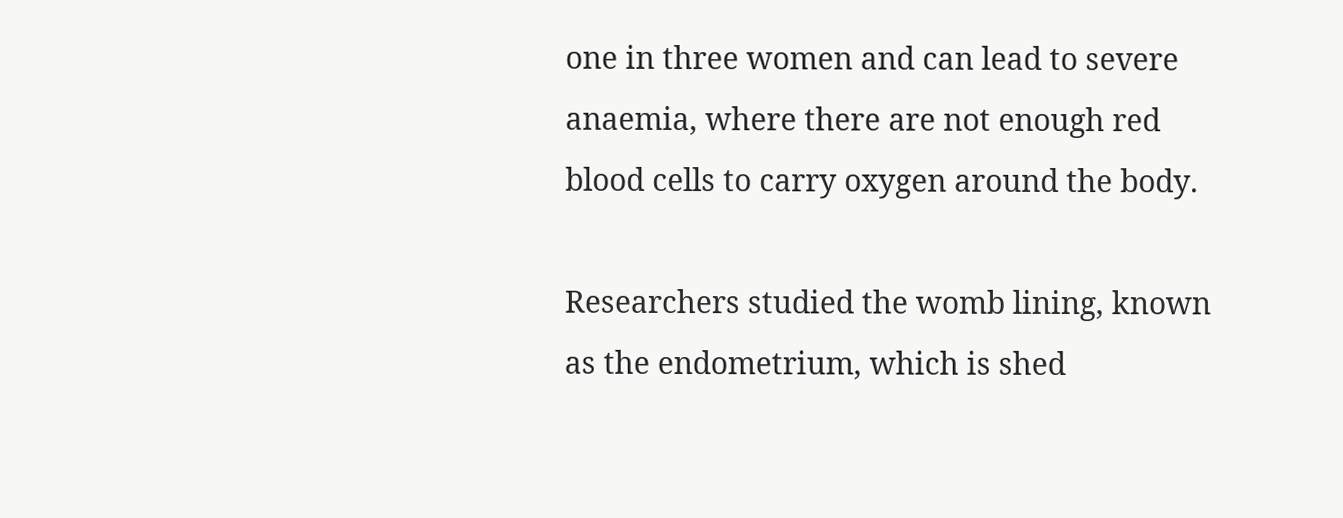one in three women and can lead to severe anaemia, where there are not enough red blood cells to carry oxygen around the body.

Researchers studied the womb lining, known as the endometrium, which is shed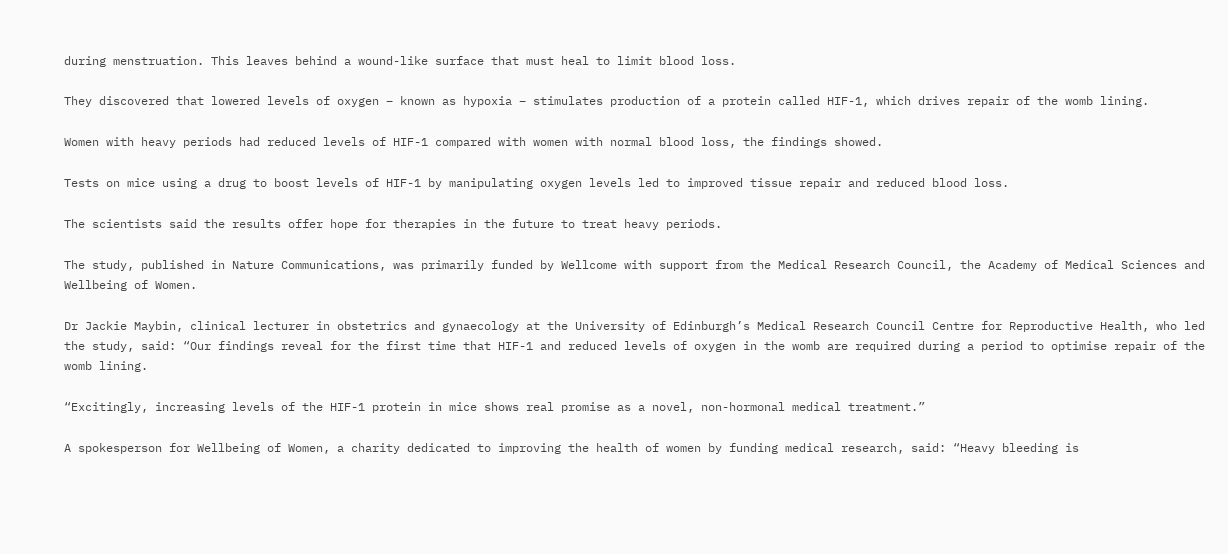during menstruation. This leaves behind a wound-like surface that must heal to limit blood loss.

They discovered that lowered levels of oxygen – known as hypoxia – stimulates production of a protein called HIF-1, which drives repair of the womb lining.

Women with heavy periods had reduced levels of HIF-1 compared with women with normal blood loss, the findings showed.

Tests on mice using a drug to boost levels of HIF-1 by manipulating oxygen levels led to improved tissue repair and reduced blood loss.

The scientists said the results offer hope for therapies in the future to treat heavy periods.

The study, published in Nature Communications, was primarily funded by Wellcome with support from the Medical Research Council, the Academy of Medical Sciences and Wellbeing of Women.

Dr Jackie Maybin, clinical lecturer in obstetrics and gynaecology at the University of Edinburgh’s Medical Research Council Centre for Reproductive Health, who led the study, said: “Our findings reveal for the first time that HIF-1 and reduced levels of oxygen in the womb are required during a period to optimise repair of the womb lining.

“Excitingly, increasing levels of the HIF-1 protein in mice shows real promise as a novel, non-hormonal medical treatment.”

A spokesperson for Wellbeing of Women, a charity dedicated to improving the health of women by funding medical research, said: “Heavy bleeding is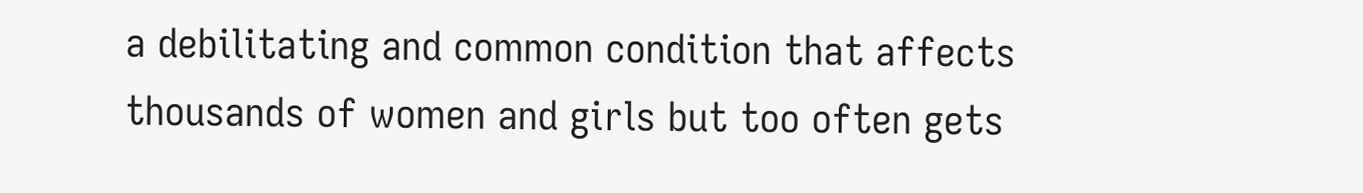a debilitating and common condition that affects thousands of women and girls but too often gets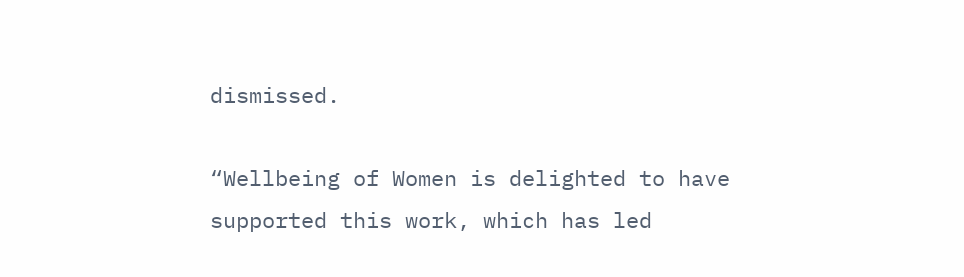dismissed.

“Wellbeing of Women is delighted to have supported this work, which has led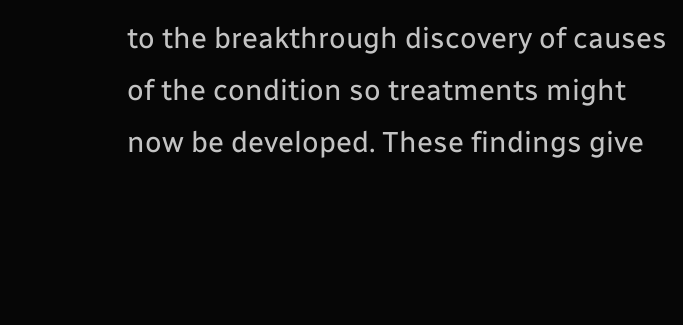to the breakthrough discovery of causes of the condition so treatments might now be developed. These findings give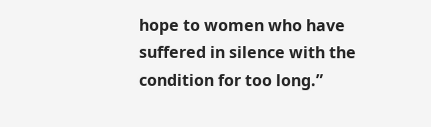hope to women who have suffered in silence with the condition for too long.”